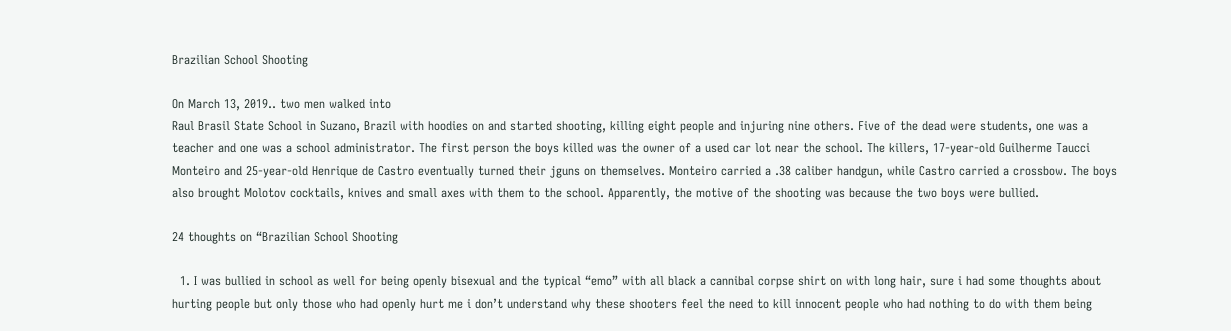Brazilian School Shooting

On March 13, 2019.. two men walked into
Raul Brasil State School in Suzano, Brazil with hoodies on and started shooting, killing eight people and injuring nine others. Five of the dead were students, one was a teacher and one was a school administrator. The first person the boys killed was the owner of a used car lot near the school. The killers, 17-year-old Guilherme Taucci Monteiro and 25-year-old Henrique de Castro eventually turned their jguns on themselves. Monteiro carried a .38 caliber handgun, while Castro carried a crossbow. The boys also brought Molotov cocktails, knives and small axes with them to the school. Apparently, the motive of the shooting was because the two boys were bullied.

24 thoughts on “Brazilian School Shooting

  1. I was bullied in school as well for being openly bisexual and the typical “emo” with all black a cannibal corpse shirt on with long hair, sure i had some thoughts about hurting people but only those who had openly hurt me i don’t understand why these shooters feel the need to kill innocent people who had nothing to do with them being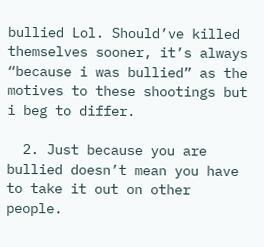bullied Lol. Should’ve killed themselves sooner, it’s always “because i was bullied” as the motives to these shootings but i beg to differ.

  2. Just because you are bullied doesn’t mean you have to take it out on other people.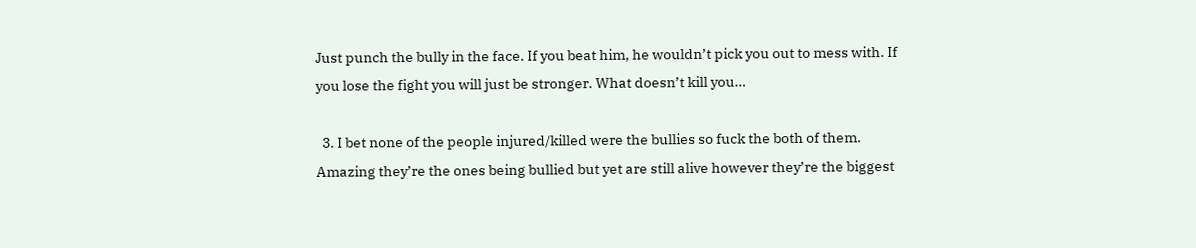Just punch the bully in the face. If you beat him, he wouldn’t pick you out to mess with. If you lose the fight you will just be stronger. What doesn’t kill you…

  3. I bet none of the people injured/killed were the bullies so fuck the both of them. Amazing they’re the ones being bullied but yet are still alive however they’re the biggest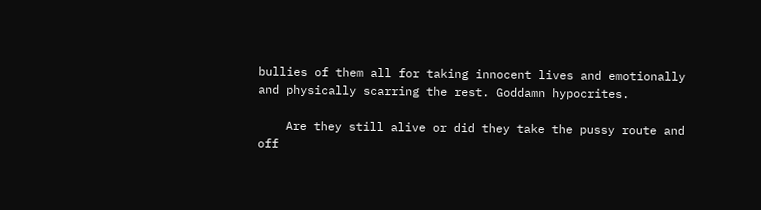bullies of them all for taking innocent lives and emotionally and physically scarring the rest. Goddamn hypocrites.

    Are they still alive or did they take the pussy route and off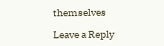themselves

Leave a Reply